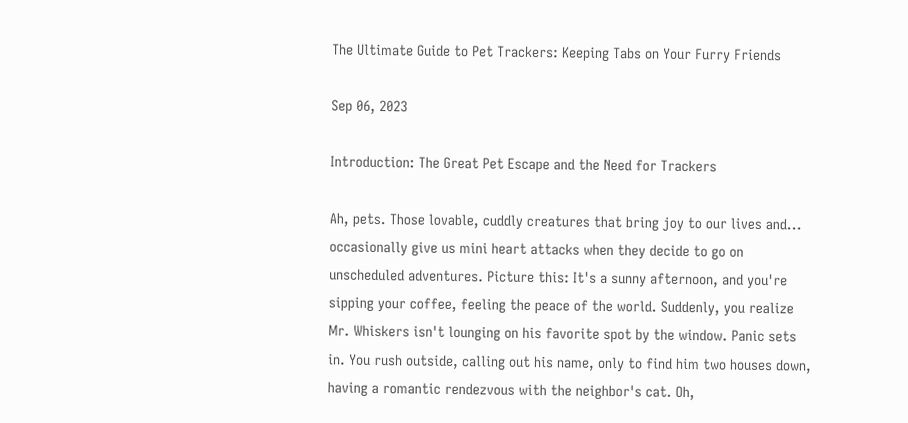The Ultimate Guide to Pet Trackers: Keeping Tabs on Your Furry Friends

Sep 06, 2023

Introduction: The Great Pet Escape and the Need for Trackers

Ah, pets. Those lovable, cuddly creatures that bring joy to our lives and... occasionally give us mini heart attacks when they decide to go on unscheduled adventures. Picture this: It's a sunny afternoon, and you're sipping your coffee, feeling the peace of the world. Suddenly, you realize Mr. Whiskers isn't lounging on his favorite spot by the window. Panic sets in. You rush outside, calling out his name, only to find him two houses down, having a romantic rendezvous with the neighbor's cat. Oh,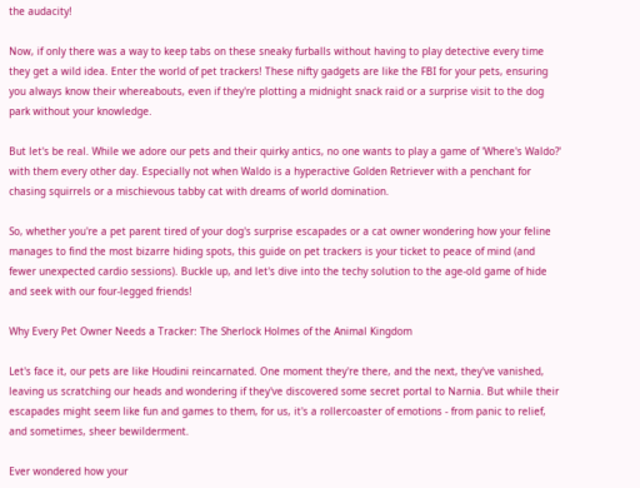the audacity!

Now, if only there was a way to keep tabs on these sneaky furballs without having to play detective every time they get a wild idea. Enter the world of pet trackers! These nifty gadgets are like the FBI for your pets, ensuring you always know their whereabouts, even if they're plotting a midnight snack raid or a surprise visit to the dog park without your knowledge.

But let's be real. While we adore our pets and their quirky antics, no one wants to play a game of 'Where's Waldo?' with them every other day. Especially not when Waldo is a hyperactive Golden Retriever with a penchant for chasing squirrels or a mischievous tabby cat with dreams of world domination.

So, whether you're a pet parent tired of your dog's surprise escapades or a cat owner wondering how your feline manages to find the most bizarre hiding spots, this guide on pet trackers is your ticket to peace of mind (and fewer unexpected cardio sessions). Buckle up, and let's dive into the techy solution to the age-old game of hide and seek with our four-legged friends!

Why Every Pet Owner Needs a Tracker: The Sherlock Holmes of the Animal Kingdom

Let's face it, our pets are like Houdini reincarnated. One moment they're there, and the next, they've vanished, leaving us scratching our heads and wondering if they've discovered some secret portal to Narnia. But while their escapades might seem like fun and games to them, for us, it's a rollercoaster of emotions - from panic to relief, and sometimes, sheer bewilderment.

Ever wondered how your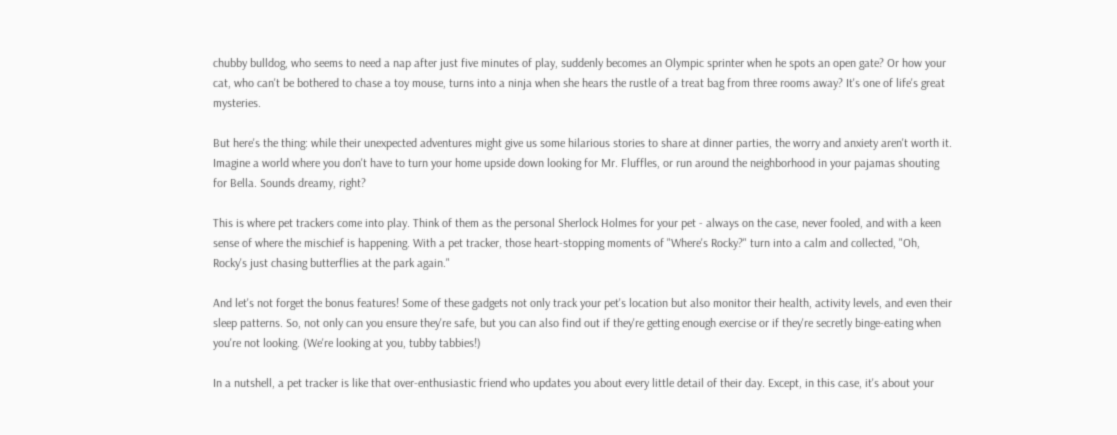chubby bulldog, who seems to need a nap after just five minutes of play, suddenly becomes an Olympic sprinter when he spots an open gate? Or how your cat, who can't be bothered to chase a toy mouse, turns into a ninja when she hears the rustle of a treat bag from three rooms away? It's one of life's great mysteries.

But here's the thing: while their unexpected adventures might give us some hilarious stories to share at dinner parties, the worry and anxiety aren't worth it. Imagine a world where you don't have to turn your home upside down looking for Mr. Fluffles, or run around the neighborhood in your pajamas shouting for Bella. Sounds dreamy, right?

This is where pet trackers come into play. Think of them as the personal Sherlock Holmes for your pet - always on the case, never fooled, and with a keen sense of where the mischief is happening. With a pet tracker, those heart-stopping moments of "Where's Rocky?" turn into a calm and collected, "Oh, Rocky's just chasing butterflies at the park again."

And let's not forget the bonus features! Some of these gadgets not only track your pet's location but also monitor their health, activity levels, and even their sleep patterns. So, not only can you ensure they're safe, but you can also find out if they're getting enough exercise or if they're secretly binge-eating when you're not looking. (We're looking at you, tubby tabbies!)

In a nutshell, a pet tracker is like that over-enthusiastic friend who updates you about every little detail of their day. Except, in this case, it's about your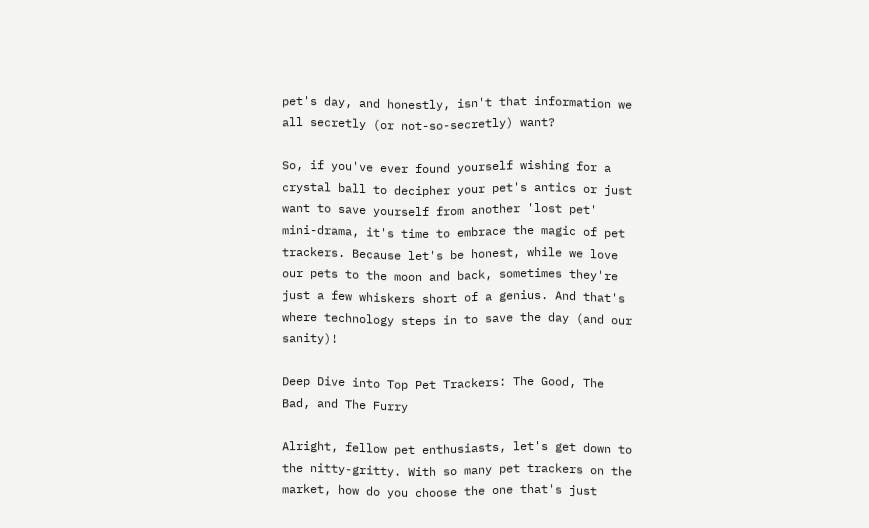pet's day, and honestly, isn't that information we all secretly (or not-so-secretly) want?

So, if you've ever found yourself wishing for a crystal ball to decipher your pet's antics or just want to save yourself from another 'lost pet' mini-drama, it's time to embrace the magic of pet trackers. Because let's be honest, while we love our pets to the moon and back, sometimes they're just a few whiskers short of a genius. And that's where technology steps in to save the day (and our sanity)!

Deep Dive into Top Pet Trackers: The Good, The Bad, and The Furry

Alright, fellow pet enthusiasts, let's get down to the nitty-gritty. With so many pet trackers on the market, how do you choose the one that's just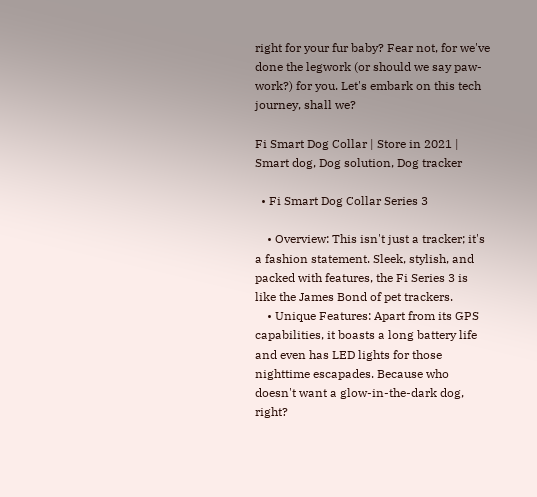right for your fur baby? Fear not, for we've done the legwork (or should we say paw-work?) for you. Let's embark on this tech journey, shall we?

Fi Smart Dog Collar | Store in 2021 | Smart dog, Dog solution, Dog tracker

  • Fi Smart Dog Collar Series 3

    • Overview: This isn't just a tracker; it's a fashion statement. Sleek, stylish, and packed with features, the Fi Series 3 is like the James Bond of pet trackers.
    • Unique Features: Apart from its GPS capabilities, it boasts a long battery life and even has LED lights for those nighttime escapades. Because who doesn't want a glow-in-the-dark dog, right?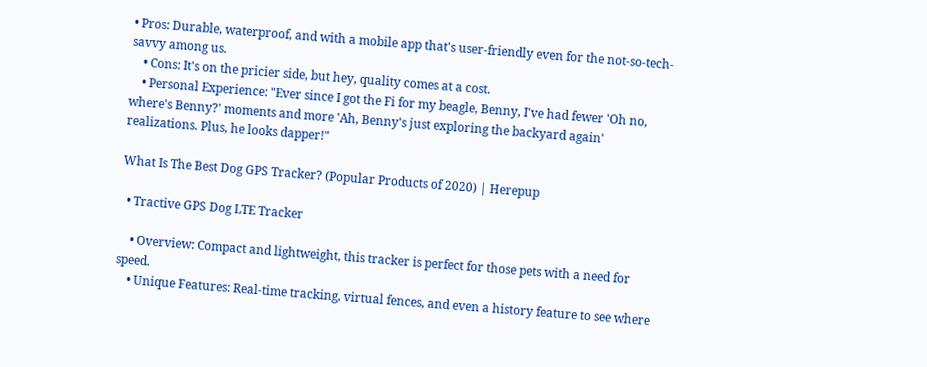• Pros: Durable, waterproof, and with a mobile app that's user-friendly even for the not-so-tech-savvy among us.
    • Cons: It's on the pricier side, but hey, quality comes at a cost.
    • Personal Experience: "Ever since I got the Fi for my beagle, Benny, I've had fewer 'Oh no, where's Benny?' moments and more 'Ah, Benny's just exploring the backyard again' realizations. Plus, he looks dapper!"

What Is The Best Dog GPS Tracker? (Popular Products of 2020) | Herepup

  • Tractive GPS Dog LTE Tracker

    • Overview: Compact and lightweight, this tracker is perfect for those pets with a need for speed.
    • Unique Features: Real-time tracking, virtual fences, and even a history feature to see where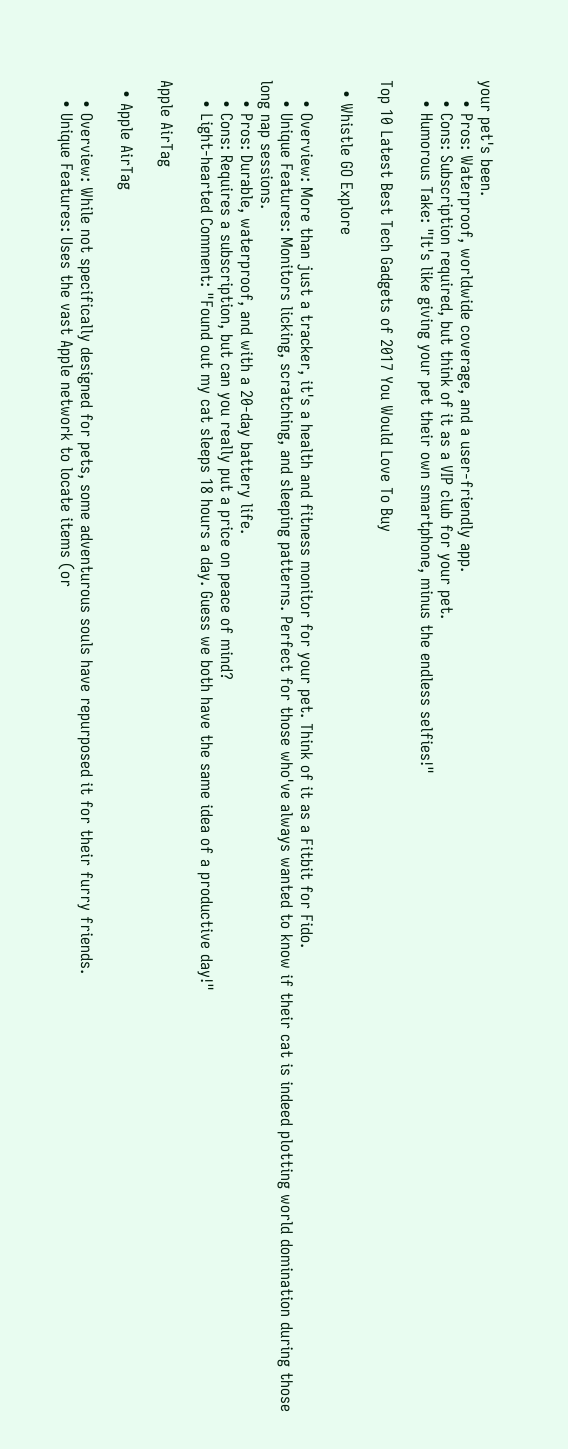your pet's been.
    • Pros: Waterproof, worldwide coverage, and a user-friendly app.
    • Cons: Subscription required, but think of it as a VIP club for your pet.
    • Humorous Take: "It's like giving your pet their own smartphone, minus the endless selfies!"

Top 10 Latest Best Tech Gadgets of 2017 You Would Love To Buy

  • Whistle GO Explore

    • Overview: More than just a tracker, it's a health and fitness monitor for your pet. Think of it as a Fitbit for Fido.
    • Unique Features: Monitors licking, scratching, and sleeping patterns. Perfect for those who've always wanted to know if their cat is indeed plotting world domination during those long nap sessions.
    • Pros: Durable, waterproof, and with a 20-day battery life.
    • Cons: Requires a subscription, but can you really put a price on peace of mind?
    • Light-hearted Comment: "Found out my cat sleeps 18 hours a day. Guess we both have the same idea of a productive day!"

Apple AirTag

  • Apple AirTag

    • Overview: While not specifically designed for pets, some adventurous souls have repurposed it for their furry friends.
    • Unique Features: Uses the vast Apple network to locate items (or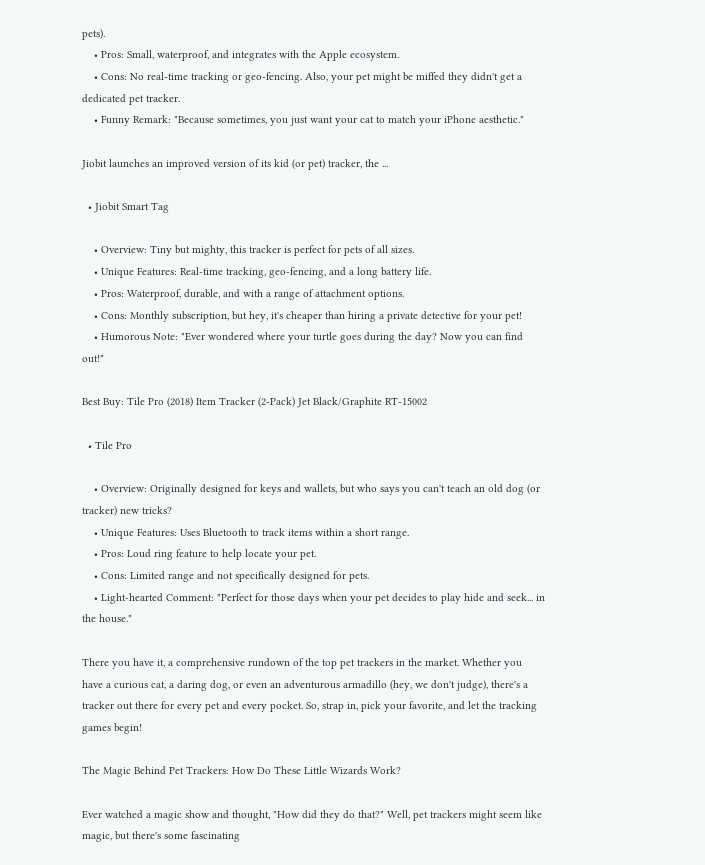pets).
    • Pros: Small, waterproof, and integrates with the Apple ecosystem.
    • Cons: No real-time tracking or geo-fencing. Also, your pet might be miffed they didn't get a dedicated pet tracker.
    • Funny Remark: "Because sometimes, you just want your cat to match your iPhone aesthetic."

Jiobit launches an improved version of its kid (or pet) tracker, the ...

  • Jiobit Smart Tag

    • Overview: Tiny but mighty, this tracker is perfect for pets of all sizes.
    • Unique Features: Real-time tracking, geo-fencing, and a long battery life.
    • Pros: Waterproof, durable, and with a range of attachment options.
    • Cons: Monthly subscription, but hey, it's cheaper than hiring a private detective for your pet!
    • Humorous Note: "Ever wondered where your turtle goes during the day? Now you can find out!"

Best Buy: Tile Pro (2018) Item Tracker (2-Pack) Jet Black/Graphite RT-15002

  • Tile Pro

    • Overview: Originally designed for keys and wallets, but who says you can't teach an old dog (or tracker) new tricks?
    • Unique Features: Uses Bluetooth to track items within a short range.
    • Pros: Loud ring feature to help locate your pet.
    • Cons: Limited range and not specifically designed for pets.
    • Light-hearted Comment: "Perfect for those days when your pet decides to play hide and seek... in the house."

There you have it, a comprehensive rundown of the top pet trackers in the market. Whether you have a curious cat, a daring dog, or even an adventurous armadillo (hey, we don't judge), there's a tracker out there for every pet and every pocket. So, strap in, pick your favorite, and let the tracking games begin!

The Magic Behind Pet Trackers: How Do These Little Wizards Work?

Ever watched a magic show and thought, "How did they do that?" Well, pet trackers might seem like magic, but there's some fascinating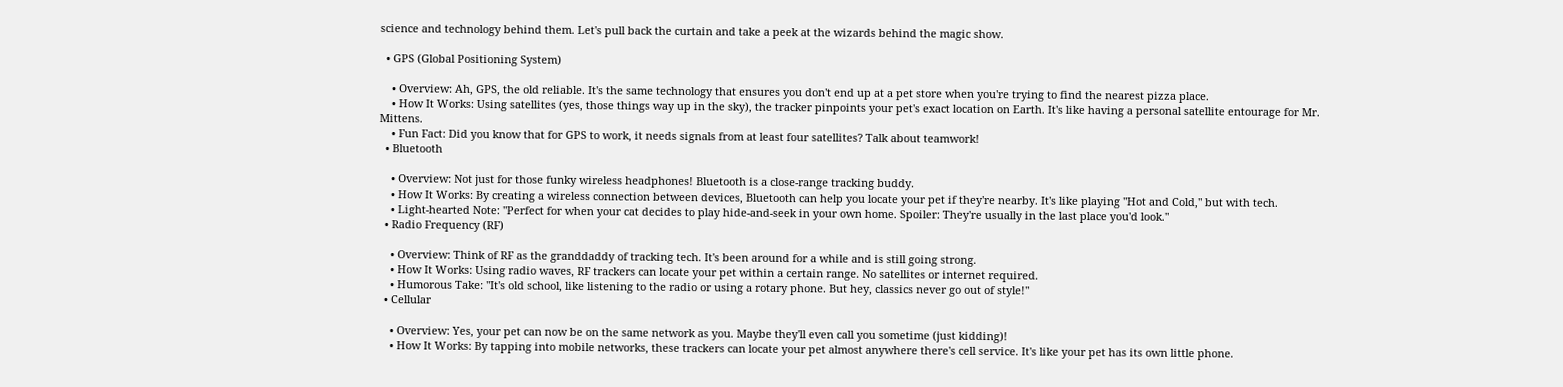science and technology behind them. Let's pull back the curtain and take a peek at the wizards behind the magic show.

  • GPS (Global Positioning System)

    • Overview: Ah, GPS, the old reliable. It's the same technology that ensures you don't end up at a pet store when you're trying to find the nearest pizza place.
    • How It Works: Using satellites (yes, those things way up in the sky), the tracker pinpoints your pet's exact location on Earth. It's like having a personal satellite entourage for Mr. Mittens.
    • Fun Fact: Did you know that for GPS to work, it needs signals from at least four satellites? Talk about teamwork!
  • Bluetooth

    • Overview: Not just for those funky wireless headphones! Bluetooth is a close-range tracking buddy.
    • How It Works: By creating a wireless connection between devices, Bluetooth can help you locate your pet if they're nearby. It's like playing "Hot and Cold," but with tech.
    • Light-hearted Note: "Perfect for when your cat decides to play hide-and-seek in your own home. Spoiler: They're usually in the last place you'd look."
  • Radio Frequency (RF)

    • Overview: Think of RF as the granddaddy of tracking tech. It's been around for a while and is still going strong.
    • How It Works: Using radio waves, RF trackers can locate your pet within a certain range. No satellites or internet required.
    • Humorous Take: "It's old school, like listening to the radio or using a rotary phone. But hey, classics never go out of style!"
  • Cellular

    • Overview: Yes, your pet can now be on the same network as you. Maybe they'll even call you sometime (just kidding)!
    • How It Works: By tapping into mobile networks, these trackers can locate your pet almost anywhere there's cell service. It's like your pet has its own little phone.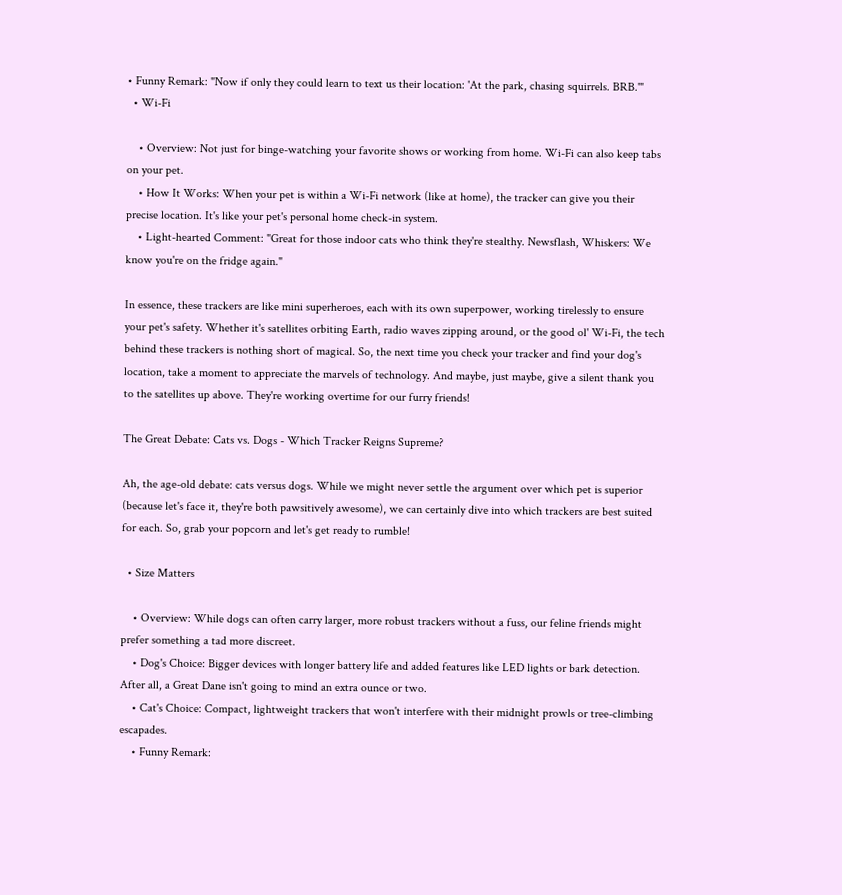• Funny Remark: "Now if only they could learn to text us their location: 'At the park, chasing squirrels. BRB.'"
  • Wi-Fi

    • Overview: Not just for binge-watching your favorite shows or working from home. Wi-Fi can also keep tabs on your pet.
    • How It Works: When your pet is within a Wi-Fi network (like at home), the tracker can give you their precise location. It's like your pet's personal home check-in system.
    • Light-hearted Comment: "Great for those indoor cats who think they're stealthy. Newsflash, Whiskers: We know you're on the fridge again."

In essence, these trackers are like mini superheroes, each with its own superpower, working tirelessly to ensure your pet's safety. Whether it's satellites orbiting Earth, radio waves zipping around, or the good ol' Wi-Fi, the tech behind these trackers is nothing short of magical. So, the next time you check your tracker and find your dog's location, take a moment to appreciate the marvels of technology. And maybe, just maybe, give a silent thank you to the satellites up above. They're working overtime for our furry friends!

The Great Debate: Cats vs. Dogs - Which Tracker Reigns Supreme?

Ah, the age-old debate: cats versus dogs. While we might never settle the argument over which pet is superior (because let's face it, they're both pawsitively awesome), we can certainly dive into which trackers are best suited for each. So, grab your popcorn and let's get ready to rumble!

  • Size Matters

    • Overview: While dogs can often carry larger, more robust trackers without a fuss, our feline friends might prefer something a tad more discreet.
    • Dog's Choice: Bigger devices with longer battery life and added features like LED lights or bark detection. After all, a Great Dane isn't going to mind an extra ounce or two.
    • Cat's Choice: Compact, lightweight trackers that won't interfere with their midnight prowls or tree-climbing escapades.
    • Funny Remark: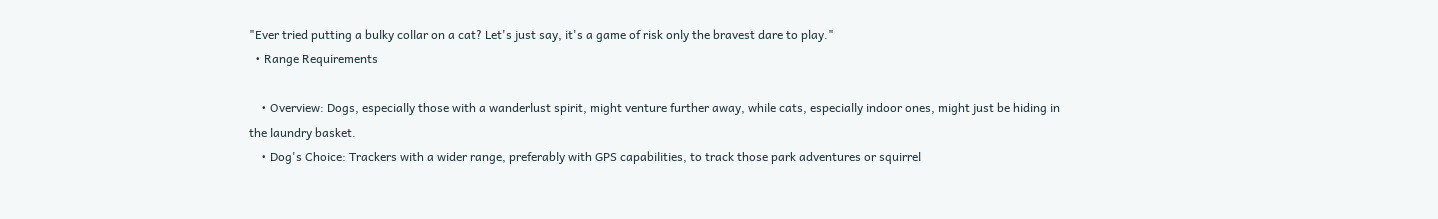"Ever tried putting a bulky collar on a cat? Let's just say, it's a game of risk only the bravest dare to play."
  • Range Requirements

    • Overview: Dogs, especially those with a wanderlust spirit, might venture further away, while cats, especially indoor ones, might just be hiding in the laundry basket.
    • Dog's Choice: Trackers with a wider range, preferably with GPS capabilities, to track those park adventures or squirrel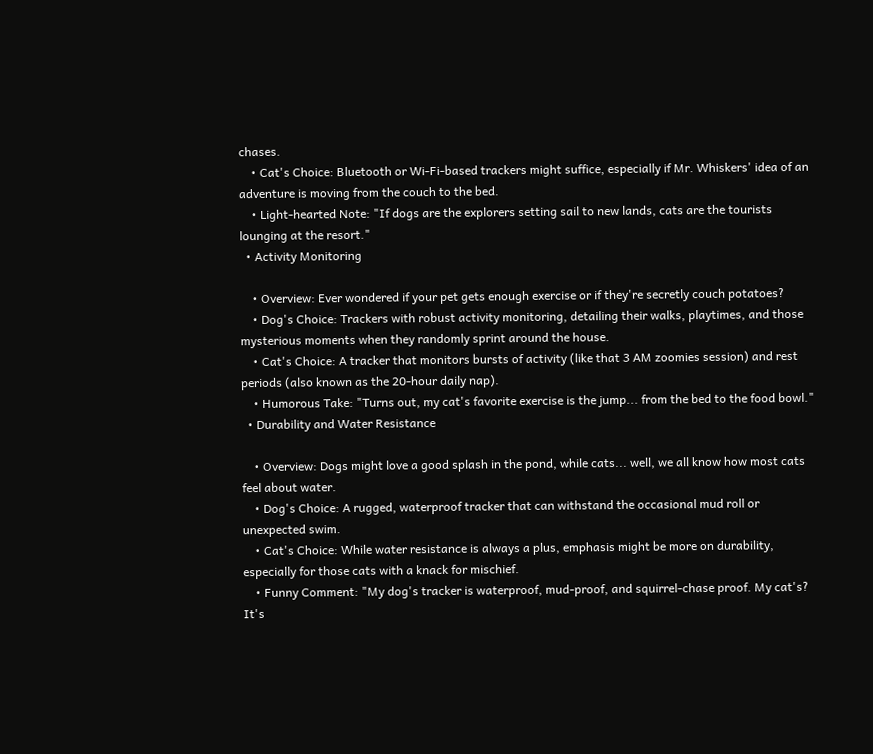chases.
    • Cat's Choice: Bluetooth or Wi-Fi-based trackers might suffice, especially if Mr. Whiskers' idea of an adventure is moving from the couch to the bed.
    • Light-hearted Note: "If dogs are the explorers setting sail to new lands, cats are the tourists lounging at the resort."
  • Activity Monitoring

    • Overview: Ever wondered if your pet gets enough exercise or if they're secretly couch potatoes?
    • Dog's Choice: Trackers with robust activity monitoring, detailing their walks, playtimes, and those mysterious moments when they randomly sprint around the house.
    • Cat's Choice: A tracker that monitors bursts of activity (like that 3 AM zoomies session) and rest periods (also known as the 20-hour daily nap).
    • Humorous Take: "Turns out, my cat's favorite exercise is the jump... from the bed to the food bowl."
  • Durability and Water Resistance

    • Overview: Dogs might love a good splash in the pond, while cats... well, we all know how most cats feel about water.
    • Dog's Choice: A rugged, waterproof tracker that can withstand the occasional mud roll or unexpected swim.
    • Cat's Choice: While water resistance is always a plus, emphasis might be more on durability, especially for those cats with a knack for mischief.
    • Funny Comment: "My dog's tracker is waterproof, mud-proof, and squirrel-chase proof. My cat's? It's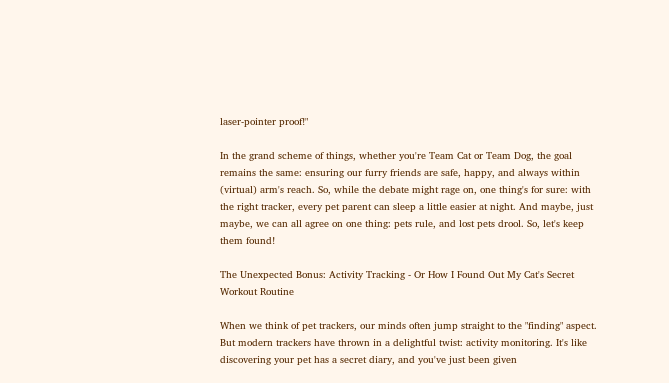laser-pointer proof!"

In the grand scheme of things, whether you're Team Cat or Team Dog, the goal remains the same: ensuring our furry friends are safe, happy, and always within (virtual) arm's reach. So, while the debate might rage on, one thing's for sure: with the right tracker, every pet parent can sleep a little easier at night. And maybe, just maybe, we can all agree on one thing: pets rule, and lost pets drool. So, let's keep them found!

The Unexpected Bonus: Activity Tracking - Or How I Found Out My Cat's Secret Workout Routine

When we think of pet trackers, our minds often jump straight to the "finding" aspect. But modern trackers have thrown in a delightful twist: activity monitoring. It's like discovering your pet has a secret diary, and you've just been given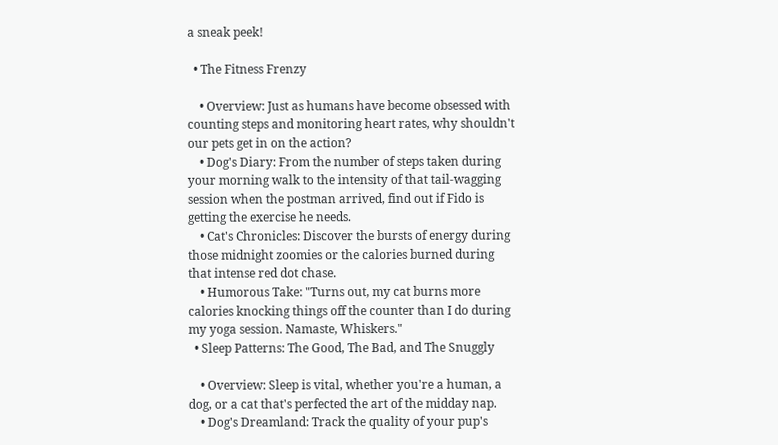a sneak peek!

  • The Fitness Frenzy

    • Overview: Just as humans have become obsessed with counting steps and monitoring heart rates, why shouldn't our pets get in on the action?
    • Dog's Diary: From the number of steps taken during your morning walk to the intensity of that tail-wagging session when the postman arrived, find out if Fido is getting the exercise he needs.
    • Cat's Chronicles: Discover the bursts of energy during those midnight zoomies or the calories burned during that intense red dot chase.
    • Humorous Take: "Turns out, my cat burns more calories knocking things off the counter than I do during my yoga session. Namaste, Whiskers."
  • Sleep Patterns: The Good, The Bad, and The Snuggly

    • Overview: Sleep is vital, whether you're a human, a dog, or a cat that's perfected the art of the midday nap.
    • Dog's Dreamland: Track the quality of your pup's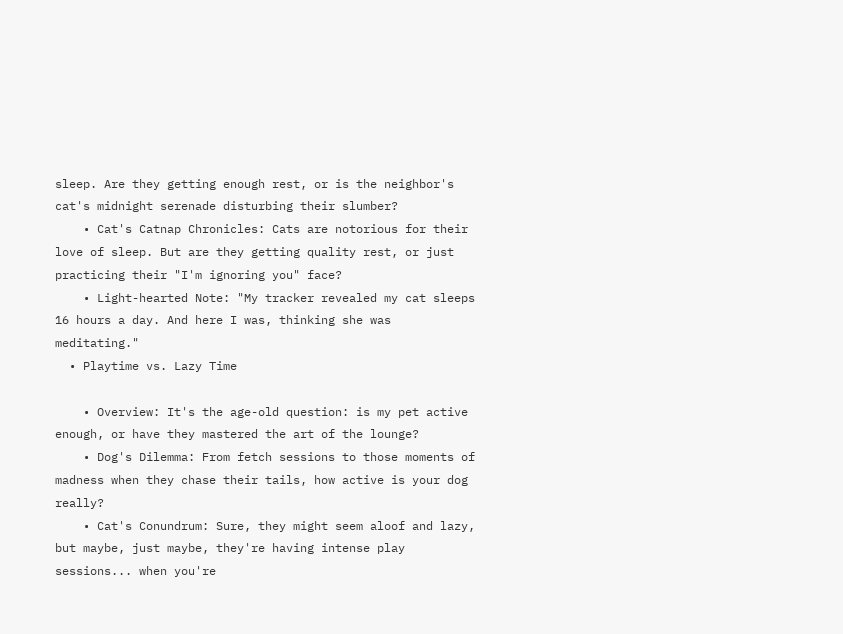sleep. Are they getting enough rest, or is the neighbor's cat's midnight serenade disturbing their slumber?
    • Cat's Catnap Chronicles: Cats are notorious for their love of sleep. But are they getting quality rest, or just practicing their "I'm ignoring you" face?
    • Light-hearted Note: "My tracker revealed my cat sleeps 16 hours a day. And here I was, thinking she was meditating."
  • Playtime vs. Lazy Time

    • Overview: It's the age-old question: is my pet active enough, or have they mastered the art of the lounge?
    • Dog's Dilemma: From fetch sessions to those moments of madness when they chase their tails, how active is your dog really?
    • Cat's Conundrum: Sure, they might seem aloof and lazy, but maybe, just maybe, they're having intense play sessions... when you're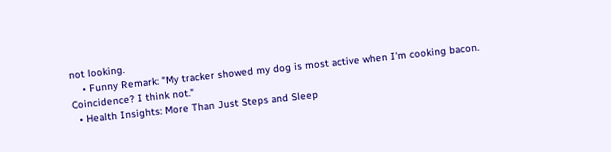not looking.
    • Funny Remark: "My tracker showed my dog is most active when I'm cooking bacon. Coincidence? I think not."
  • Health Insights: More Than Just Steps and Sleep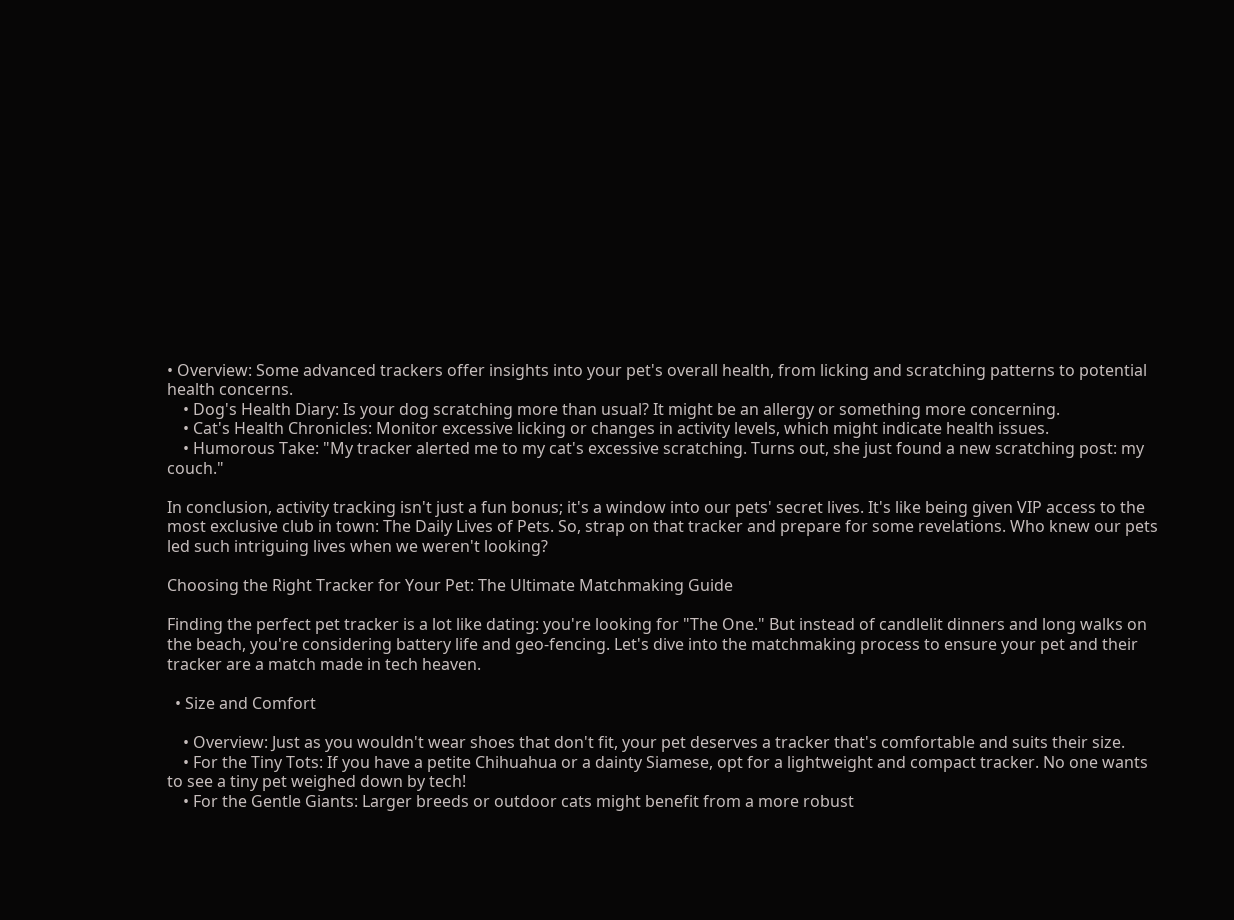• Overview: Some advanced trackers offer insights into your pet's overall health, from licking and scratching patterns to potential health concerns.
    • Dog's Health Diary: Is your dog scratching more than usual? It might be an allergy or something more concerning.
    • Cat's Health Chronicles: Monitor excessive licking or changes in activity levels, which might indicate health issues.
    • Humorous Take: "My tracker alerted me to my cat's excessive scratching. Turns out, she just found a new scratching post: my couch."

In conclusion, activity tracking isn't just a fun bonus; it's a window into our pets' secret lives. It's like being given VIP access to the most exclusive club in town: The Daily Lives of Pets. So, strap on that tracker and prepare for some revelations. Who knew our pets led such intriguing lives when we weren't looking?

Choosing the Right Tracker for Your Pet: The Ultimate Matchmaking Guide

Finding the perfect pet tracker is a lot like dating: you're looking for "The One." But instead of candlelit dinners and long walks on the beach, you're considering battery life and geo-fencing. Let's dive into the matchmaking process to ensure your pet and their tracker are a match made in tech heaven.

  • Size and Comfort

    • Overview: Just as you wouldn't wear shoes that don't fit, your pet deserves a tracker that's comfortable and suits their size.
    • For the Tiny Tots: If you have a petite Chihuahua or a dainty Siamese, opt for a lightweight and compact tracker. No one wants to see a tiny pet weighed down by tech!
    • For the Gentle Giants: Larger breeds or outdoor cats might benefit from a more robust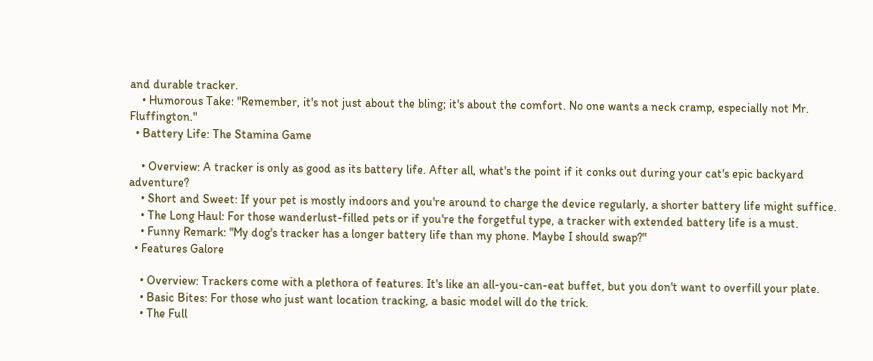and durable tracker.
    • Humorous Take: "Remember, it's not just about the bling; it's about the comfort. No one wants a neck cramp, especially not Mr. Fluffington."
  • Battery Life: The Stamina Game

    • Overview: A tracker is only as good as its battery life. After all, what's the point if it conks out during your cat's epic backyard adventure?
    • Short and Sweet: If your pet is mostly indoors and you're around to charge the device regularly, a shorter battery life might suffice.
    • The Long Haul: For those wanderlust-filled pets or if you're the forgetful type, a tracker with extended battery life is a must.
    • Funny Remark: "My dog's tracker has a longer battery life than my phone. Maybe I should swap?"
  • Features Galore

    • Overview: Trackers come with a plethora of features. It's like an all-you-can-eat buffet, but you don't want to overfill your plate.
    • Basic Bites: For those who just want location tracking, a basic model will do the trick.
    • The Full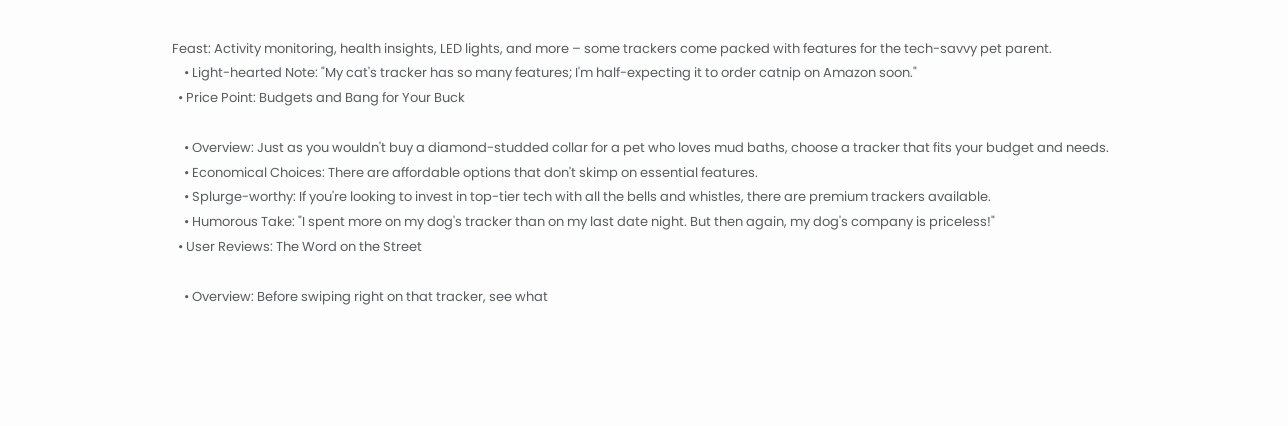Feast: Activity monitoring, health insights, LED lights, and more – some trackers come packed with features for the tech-savvy pet parent.
    • Light-hearted Note: "My cat's tracker has so many features; I'm half-expecting it to order catnip on Amazon soon."
  • Price Point: Budgets and Bang for Your Buck

    • Overview: Just as you wouldn't buy a diamond-studded collar for a pet who loves mud baths, choose a tracker that fits your budget and needs.
    • Economical Choices: There are affordable options that don't skimp on essential features.
    • Splurge-worthy: If you're looking to invest in top-tier tech with all the bells and whistles, there are premium trackers available.
    • Humorous Take: "I spent more on my dog's tracker than on my last date night. But then again, my dog's company is priceless!"
  • User Reviews: The Word on the Street

    • Overview: Before swiping right on that tracker, see what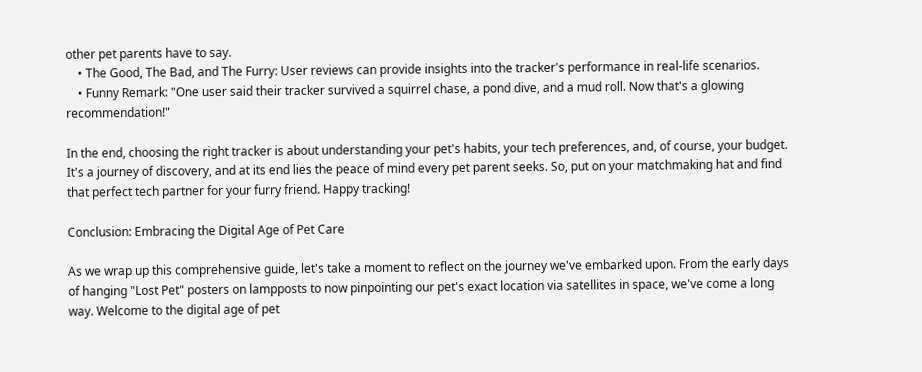other pet parents have to say.
    • The Good, The Bad, and The Furry: User reviews can provide insights into the tracker's performance in real-life scenarios.
    • Funny Remark: "One user said their tracker survived a squirrel chase, a pond dive, and a mud roll. Now that's a glowing recommendation!"

In the end, choosing the right tracker is about understanding your pet's habits, your tech preferences, and, of course, your budget. It's a journey of discovery, and at its end lies the peace of mind every pet parent seeks. So, put on your matchmaking hat and find that perfect tech partner for your furry friend. Happy tracking!

Conclusion: Embracing the Digital Age of Pet Care

As we wrap up this comprehensive guide, let's take a moment to reflect on the journey we've embarked upon. From the early days of hanging "Lost Pet" posters on lampposts to now pinpointing our pet's exact location via satellites in space, we've come a long way. Welcome to the digital age of pet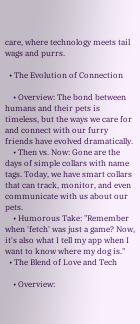care, where technology meets tail wags and purrs.

  • The Evolution of Connection

    • Overview: The bond between humans and their pets is timeless, but the ways we care for and connect with our furry friends have evolved dramatically.
    • Then vs. Now: Gone are the days of simple collars with name tags. Today, we have smart collars that can track, monitor, and even communicate with us about our pets.
    • Humorous Take: "Remember when 'fetch' was just a game? Now, it's also what I tell my app when I want to know where my dog is."
  • The Blend of Love and Tech

    • Overview: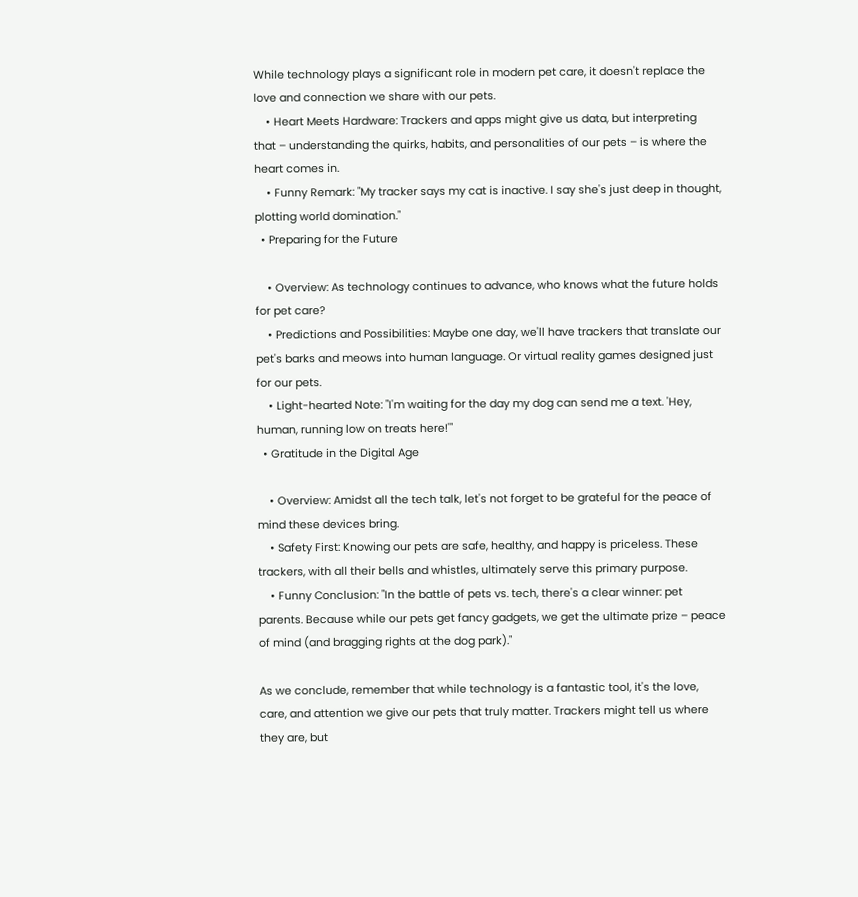While technology plays a significant role in modern pet care, it doesn't replace the love and connection we share with our pets.
    • Heart Meets Hardware: Trackers and apps might give us data, but interpreting that – understanding the quirks, habits, and personalities of our pets – is where the heart comes in.
    • Funny Remark: "My tracker says my cat is inactive. I say she's just deep in thought, plotting world domination."
  • Preparing for the Future

    • Overview: As technology continues to advance, who knows what the future holds for pet care?
    • Predictions and Possibilities: Maybe one day, we'll have trackers that translate our pet's barks and meows into human language. Or virtual reality games designed just for our pets.
    • Light-hearted Note: "I'm waiting for the day my dog can send me a text. 'Hey, human, running low on treats here!'"
  • Gratitude in the Digital Age

    • Overview: Amidst all the tech talk, let's not forget to be grateful for the peace of mind these devices bring.
    • Safety First: Knowing our pets are safe, healthy, and happy is priceless. These trackers, with all their bells and whistles, ultimately serve this primary purpose.
    • Funny Conclusion: "In the battle of pets vs. tech, there's a clear winner: pet parents. Because while our pets get fancy gadgets, we get the ultimate prize – peace of mind (and bragging rights at the dog park)."

As we conclude, remember that while technology is a fantastic tool, it's the love, care, and attention we give our pets that truly matter. Trackers might tell us where they are, but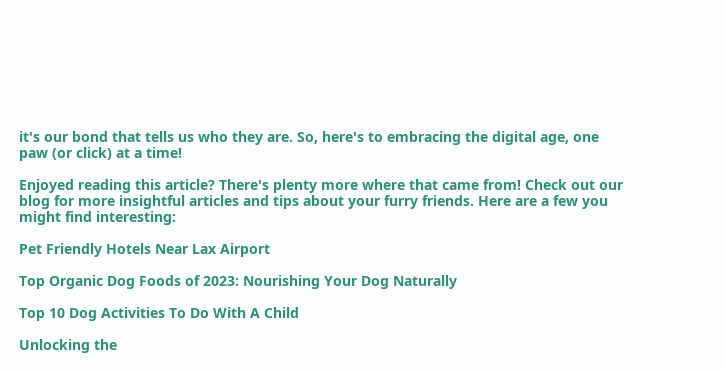it's our bond that tells us who they are. So, here's to embracing the digital age, one paw (or click) at a time!

Enjoyed reading this article? There's plenty more where that came from! Check out our blog for more insightful articles and tips about your furry friends. Here are a few you might find interesting:

Pet Friendly Hotels Near Lax Airport

Top Organic Dog Foods of 2023: Nourishing Your Dog Naturally

Top 10 Dog Activities To Do With A Child

Unlocking the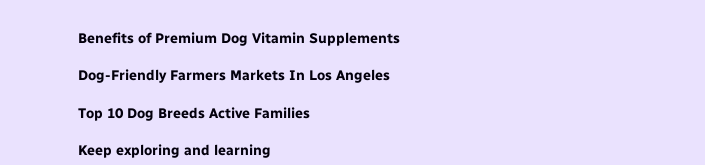Benefits of Premium Dog Vitamin Supplements

Dog-Friendly Farmers Markets In Los Angeles

Top 10 Dog Breeds Active Families

Keep exploring and learning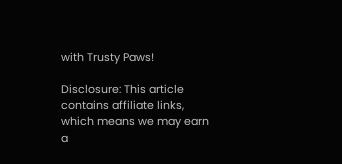with Trusty Paws!

Disclosure: This article contains affiliate links, which means we may earn a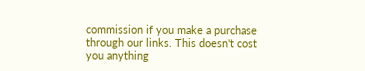commission if you make a purchase through our links. This doesn't cost you anything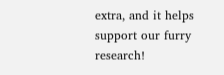extra, and it helps support our furry research!